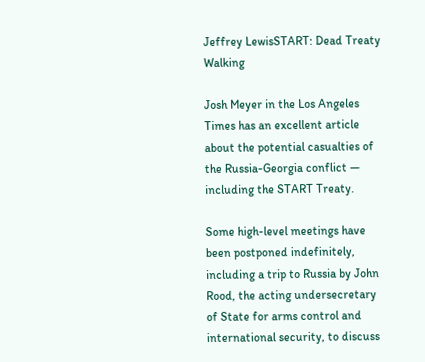Jeffrey LewisSTART: Dead Treaty Walking

Josh Meyer in the Los Angeles Times has an excellent article
about the potential casualties of the Russia-Georgia conflict — including the START Treaty.

Some high-level meetings have been postponed indefinitely, including a trip to Russia by John Rood, the acting undersecretary of State for arms control and international security, to discuss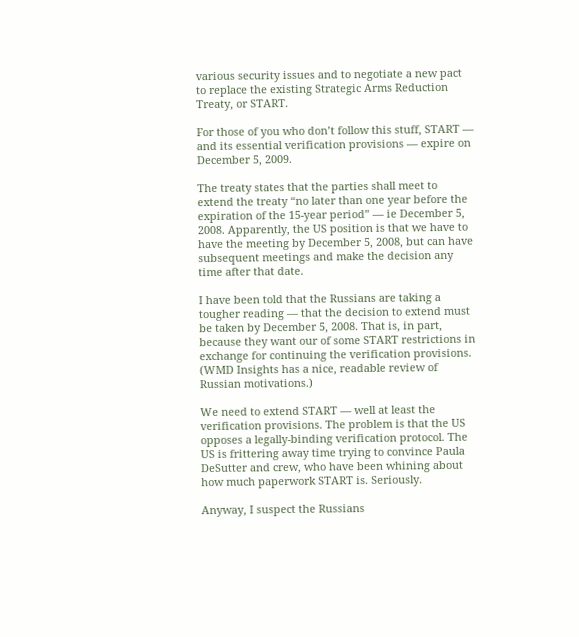various security issues and to negotiate a new pact to replace the existing Strategic Arms Reduction Treaty, or START.

For those of you who don’t follow this stuff, START — and its essential verification provisions — expire on December 5, 2009.

The treaty states that the parties shall meet to extend the treaty “no later than one year before the expiration of the 15-year period” — ie December 5, 2008. Apparently, the US position is that we have to have the meeting by December 5, 2008, but can have subsequent meetings and make the decision any time after that date.

I have been told that the Russians are taking a tougher reading — that the decision to extend must be taken by December 5, 2008. That is, in part, because they want our of some START restrictions in exchange for continuing the verification provisions. (WMD Insights has a nice, readable review of Russian motivations.)

We need to extend START — well at least the verification provisions. The problem is that the US opposes a legally-binding verification protocol. The US is frittering away time trying to convince Paula DeSutter and crew, who have been whining about how much paperwork START is. Seriously.

Anyway, I suspect the Russians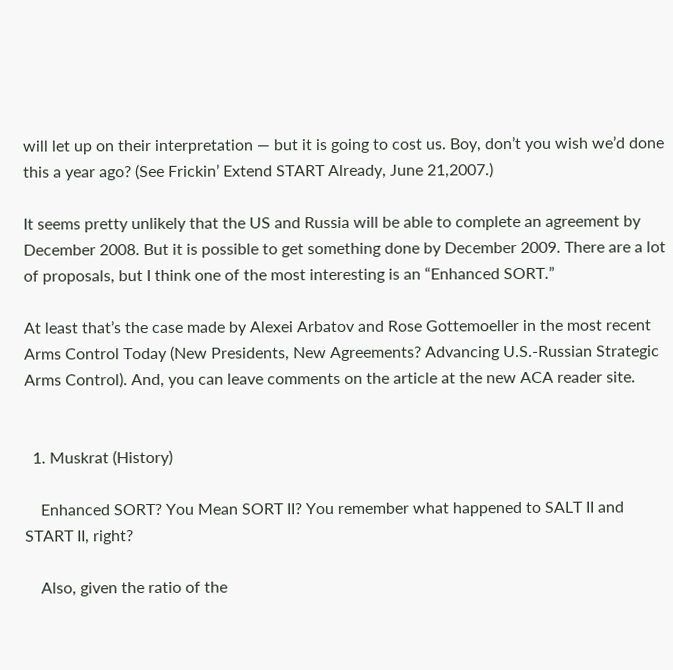will let up on their interpretation — but it is going to cost us. Boy, don’t you wish we’d done this a year ago? (See Frickin’ Extend START Already, June 21,2007.)

It seems pretty unlikely that the US and Russia will be able to complete an agreement by December 2008. But it is possible to get something done by December 2009. There are a lot of proposals, but I think one of the most interesting is an “Enhanced SORT.”

At least that’s the case made by Alexei Arbatov and Rose Gottemoeller in the most recent Arms Control Today (New Presidents, New Agreements? Advancing U.S.-Russian Strategic Arms Control). And, you can leave comments on the article at the new ACA reader site.


  1. Muskrat (History)

    Enhanced SORT? You Mean SORT II? You remember what happened to SALT II and START II, right?

    Also, given the ratio of the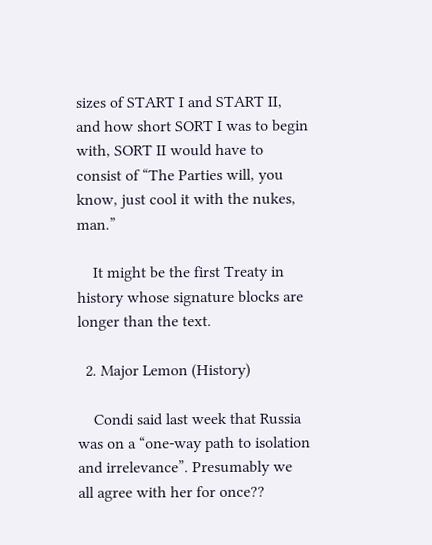sizes of START I and START II, and how short SORT I was to begin with, SORT II would have to consist of “The Parties will, you know, just cool it with the nukes, man.”

    It might be the first Treaty in history whose signature blocks are longer than the text.

  2. Major Lemon (History)

    Condi said last week that Russia was on a “one-way path to isolation and irrelevance”. Presumably we all agree with her for once??